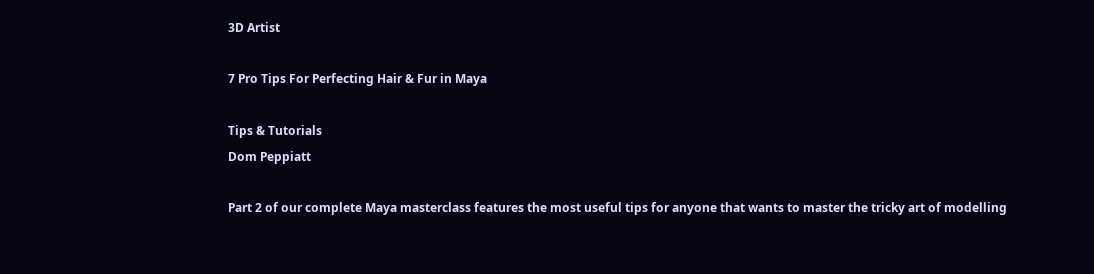3D Artist

7 Pro Tips For Perfecting Hair & Fur in Maya

Tips & Tutorials
Dom Peppiatt

Part 2 of our complete Maya masterclass features the most useful tips for anyone that wants to master the tricky art of modelling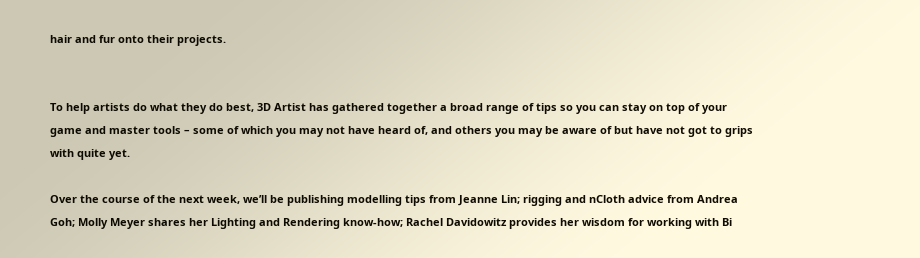hair and fur onto their projects.


To help artists do what they do best, 3D Artist has gathered together a broad range of tips so you can stay on top of your game and master tools – some of which you may not have heard of, and others you may be aware of but have not got to grips with quite yet.

Over the course of the next week, we’ll be publishing modelling tips from Jeanne Lin; rigging and nCloth advice from Andrea Goh; Molly Meyer shares her Lighting and Rendering know-how; Rachel Davidowitz provides her wisdom for working with Bi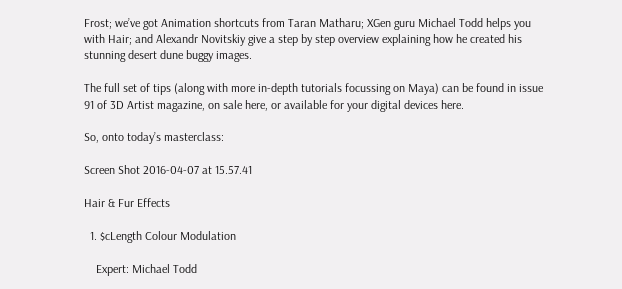Frost; we’ve got Animation shortcuts from Taran Matharu; XGen guru Michael Todd helps you with Hair; and Alexandr Novitskiy give a step by step overview explaining how he created his stunning desert dune buggy images.

The full set of tips (along with more in-depth tutorials focussing on Maya) can be found in issue 91 of 3D Artist magazine, on sale here, or available for your digital devices here.

So, onto today’s masterclass:

Screen Shot 2016-04-07 at 15.57.41

Hair & Fur Effects

  1. $cLength Colour Modulation

    Expert: Michael Todd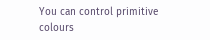You can control primitive colours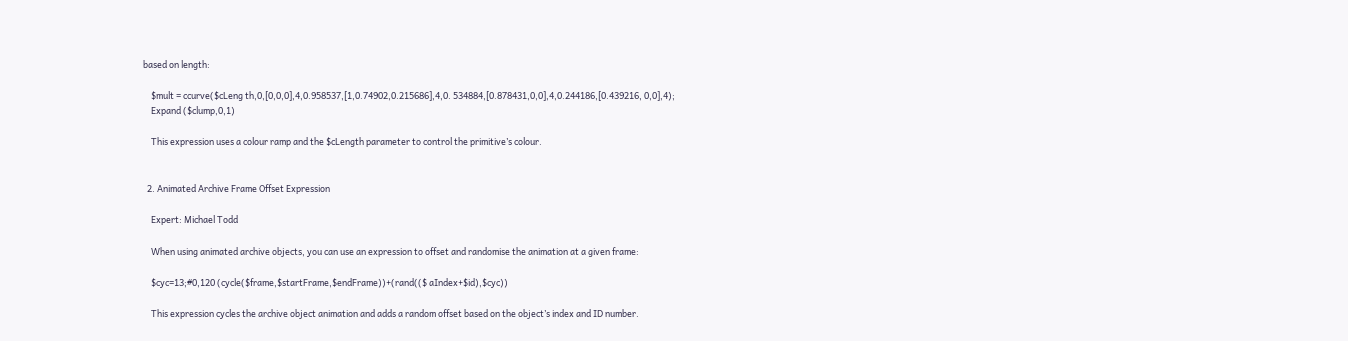based on length:

    $mult = ccurve($cLeng th,0,[0,0,0],4,0.958537,[1,0.74902,0.215686],4,0. 534884,[0.878431,0,0],4,0.244186,[0.439216, 0,0],4);
    Expand ($clump,0,1)

    This expression uses a colour ramp and the $cLength parameter to control the primitive’s colour.


  2. Animated Archive Frame Offset Expression

    Expert: Michael Todd

    When using animated archive objects, you can use an expression to offset and randomise the animation at a given frame:

    $cyc=13;#0,120 (cycle($frame,$startFrame,$endFrame))+(rand(($ aIndex+$id),$cyc))

    This expression cycles the archive object animation and adds a random offset based on the object’s index and ID number.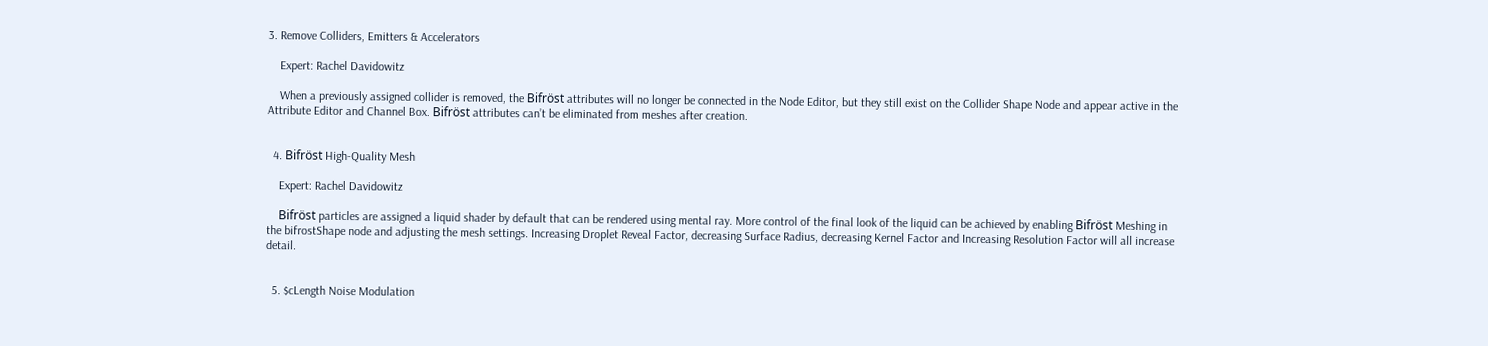3. Remove Colliders, Emitters & Accelerators

    Expert: Rachel Davidowitz

    When a previously assigned collider is removed, the Bifröst attributes will no longer be connected in the Node Editor, but they still exist on the Collider Shape Node and appear active in the Attribute Editor and Channel Box. Bifröst attributes can’t be eliminated from meshes after creation.


  4. Bifröst High-Quality Mesh

    Expert: Rachel Davidowitz

    Bifröst particles are assigned a liquid shader by default that can be rendered using mental ray. More control of the final look of the liquid can be achieved by enabling Bifröst Meshing in the bifrostShape node and adjusting the mesh settings. Increasing Droplet Reveal Factor, decreasing Surface Radius, decreasing Kernel Factor and Increasing Resolution Factor will all increase detail.


  5. $cLength Noise Modulation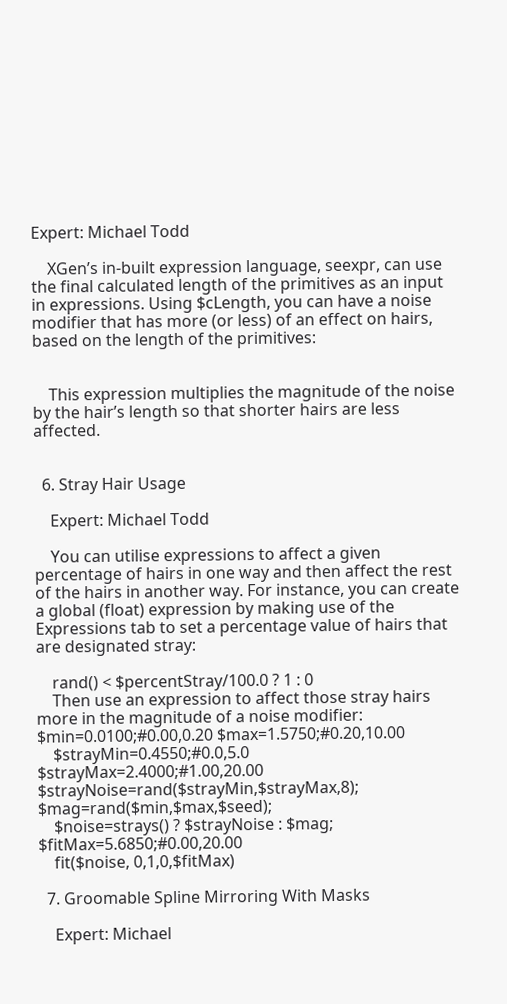Expert: Michael Todd

    XGen’s in-built expression language, seexpr, can use the final calculated length of the primitives as an input in expressions. Using $cLength, you can have a noise modifier that has more (or less) of an effect on hairs, based on the length of the primitives:


    This expression multiplies the magnitude of the noise by the hair’s length so that shorter hairs are less affected.


  6. Stray Hair Usage

    Expert: Michael Todd

    You can utilise expressions to affect a given percentage of hairs in one way and then affect the rest of the hairs in another way. For instance, you can create a global (float) expression by making use of the Expressions tab to set a percentage value of hairs that are designated stray:

    rand() < $percentStray/100.0 ? 1 : 0
    Then use an expression to affect those stray hairs more in the magnitude of a noise modifier: $min=0.0100;#0.00,0.20 $max=1.5750;#0.20,10.00
    $strayMin=0.4550;#0.0,5.0 $strayMax=2.4000;#1.00,20.00 $strayNoise=rand($strayMin,$strayMax,8); $mag=rand($min,$max,$seed);
    $noise=strays() ? $strayNoise : $mag; $fitMax=5.6850;#0.00,20.00
    fit($noise, 0,1,0,$fitMax)

  7. Groomable Spline Mirroring With Masks

    Expert: Michael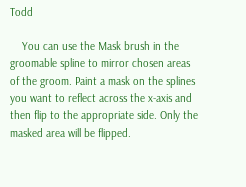Todd

    You can use the Mask brush in the groomable spline to mirror chosen areas of the groom. Paint a mask on the splines you want to reflect across the x-axis and then flip to the appropriate side. Only the masked area will be flipped.